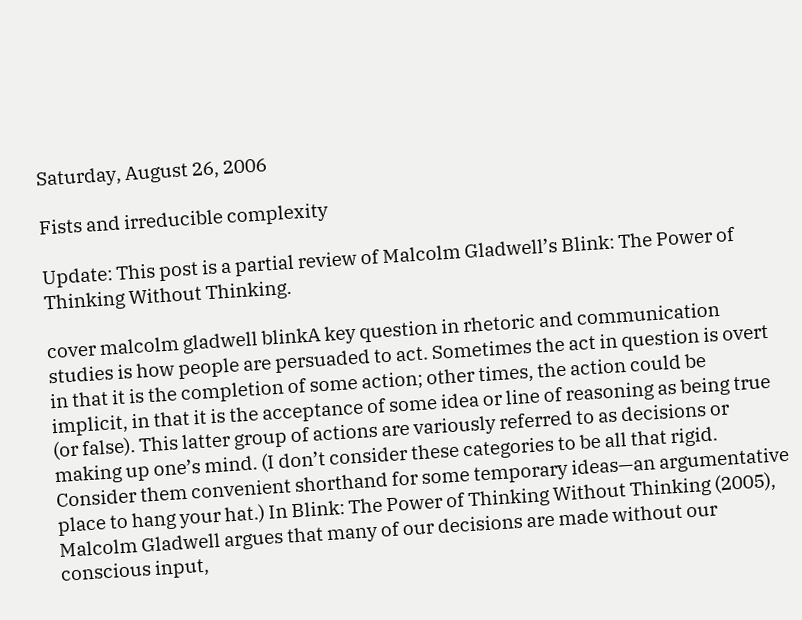Saturday, August 26, 2006

Fists and irreducible complexity

Update: This post is a partial review of Malcolm Gladwell’s Blink: The Power of Thinking Without Thinking.

cover malcolm gladwell blinkA key question in rhetoric and communication studies is how people are persuaded to act. Sometimes the act in question is overt in that it is the completion of some action; other times, the action could be implicit, in that it is the acceptance of some idea or line of reasoning as being true (or false). This latter group of actions are variously referred to as decisions or making up one’s mind. (I don’t consider these categories to be all that rigid. Consider them convenient shorthand for some temporary ideas—an argumentative place to hang your hat.) In Blink: The Power of Thinking Without Thinking (2005), Malcolm Gladwell argues that many of our decisions are made without our conscious input,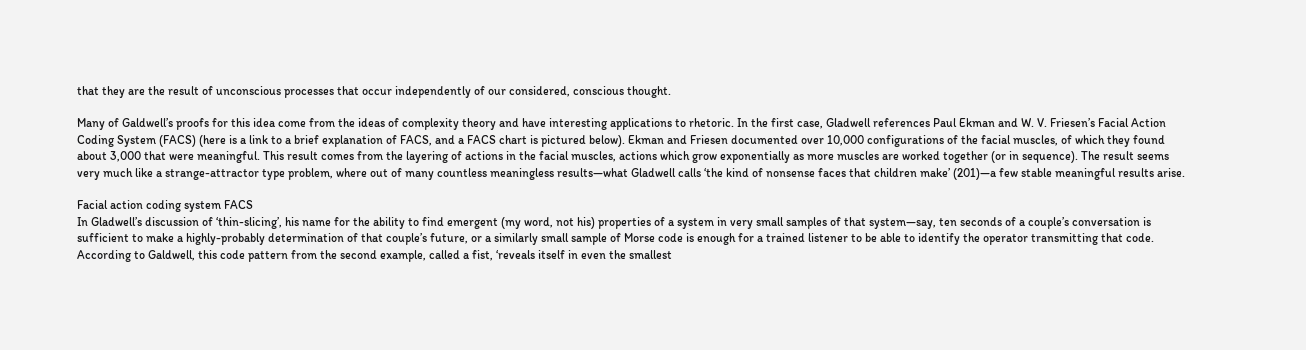that they are the result of unconscious processes that occur independently of our considered, conscious thought.

Many of Galdwell’s proofs for this idea come from the ideas of complexity theory and have interesting applications to rhetoric. In the first case, Gladwell references Paul Ekman and W. V. Friesen’s Facial Action Coding System (FACS) (here is a link to a brief explanation of FACS, and a FACS chart is pictured below). Ekman and Friesen documented over 10,000 configurations of the facial muscles, of which they found about 3,000 that were meaningful. This result comes from the layering of actions in the facial muscles, actions which grow exponentially as more muscles are worked together (or in sequence). The result seems very much like a strange-attractor type problem, where out of many countless meaningless results—what Gladwell calls ‘the kind of nonsense faces that children make’ (201)—a few stable meaningful results arise.

Facial action coding system FACS
In Gladwell’s discussion of ‘thin-slicing’, his name for the ability to find emergent (my word, not his) properties of a system in very small samples of that system—say, ten seconds of a couple’s conversation is sufficient to make a highly-probably determination of that couple’s future, or a similarly small sample of Morse code is enough for a trained listener to be able to identify the operator transmitting that code. According to Galdwell, this code pattern from the second example, called a fist, ‘reveals itself in even the smallest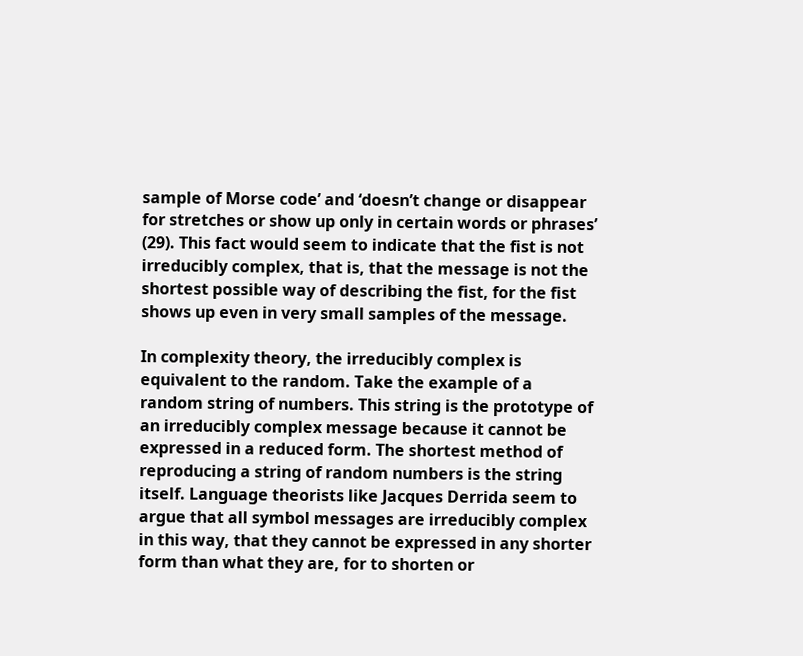sample of Morse code’ and ‘doesn’t change or disappear for stretches or show up only in certain words or phrases’ (29). This fact would seem to indicate that the fist is not irreducibly complex, that is, that the message is not the shortest possible way of describing the fist, for the fist shows up even in very small samples of the message.

In complexity theory, the irreducibly complex is equivalent to the random. Take the example of a random string of numbers. This string is the prototype of an irreducibly complex message because it cannot be expressed in a reduced form. The shortest method of reproducing a string of random numbers is the string itself. Language theorists like Jacques Derrida seem to argue that all symbol messages are irreducibly complex in this way, that they cannot be expressed in any shorter form than what they are, for to shorten or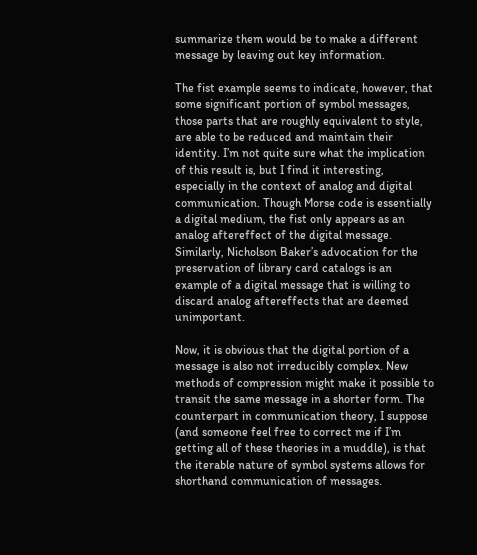summarize them would be to make a different message by leaving out key information.

The fist example seems to indicate, however, that some significant portion of symbol messages, those parts that are roughly equivalent to style, are able to be reduced and maintain their identity. I’m not quite sure what the implication of this result is, but I find it interesting, especially in the context of analog and digital communication. Though Morse code is essentially a digital medium, the fist only appears as an analog aftereffect of the digital message. Similarly, Nicholson Baker’s advocation for the preservation of library card catalogs is an example of a digital message that is willing to discard analog aftereffects that are deemed unimportant.

Now, it is obvious that the digital portion of a message is also not irreducibly complex. New methods of compression might make it possible to transit the same message in a shorter form. The counterpart in communication theory, I suppose (and someone feel free to correct me if I’m getting all of these theories in a muddle), is that the iterable nature of symbol systems allows for shorthand communication of messages.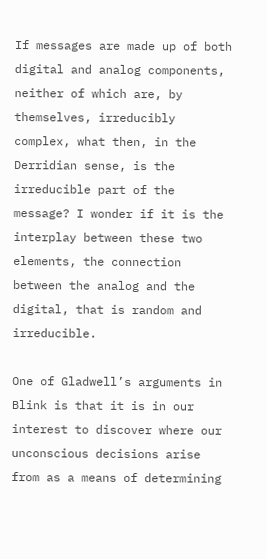If messages are made up of both digital and analog components, neither of which are, by themselves, irreducibly complex, what then, in the Derridian sense, is the irreducible part of the message? I wonder if it is the interplay between these two elements, the connection between the analog and the digital, that is random and irreducible.

One of Gladwell’s arguments in Blink is that it is in our interest to discover where our unconscious decisions arise from as a means of determining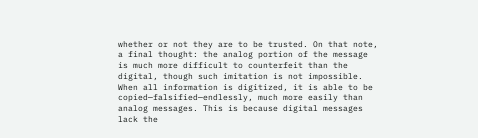whether or not they are to be trusted. On that note, a final thought: the analog portion of the message is much more difficult to counterfeit than the digital, though such imitation is not impossible. When all information is digitized, it is able to be copied—falsified—endlessly, much more easily than analog messages. This is because digital messages lack the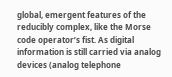global, emergent features of the reducibly complex, like the Morse code operator’s fist. As digital information is still carried via analog devices (analog telephone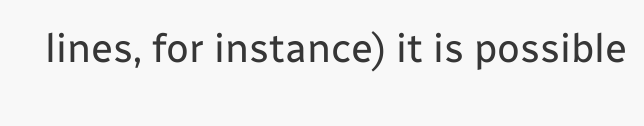lines, for instance) it is possible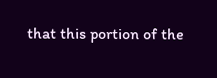that this portion of the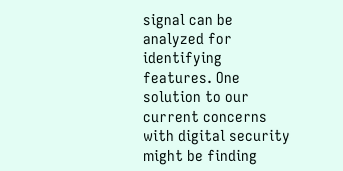signal can be analyzed for identifying features. One solution to our current concerns with digital security might be finding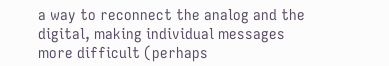a way to reconnect the analog and the digital, making individual messages more difficult (perhaps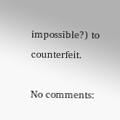impossible?) to counterfeit.

No comments: